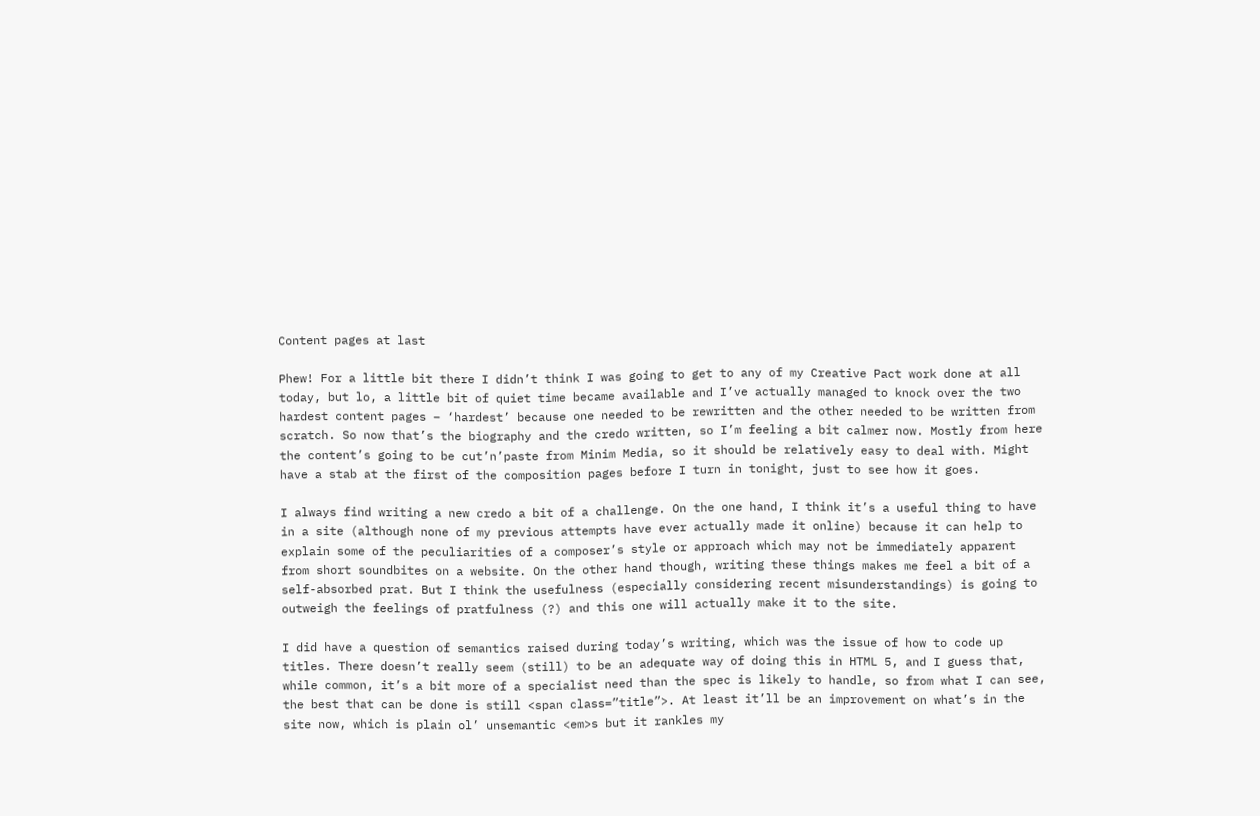Content pages at last

Phew! For a little bit there I didn’t think I was going to get to any of my Creative Pact work done at all today, but lo, a little bit of quiet time became available and I’ve actually managed to knock over the two hardest content pages – ‘hardest’ because one needed to be rewritten and the other needed to be written from scratch. So now that’s the biography and the credo written, so I’m feeling a bit calmer now. Mostly from here the content’s going to be cut’n’paste from Minim Media, so it should be relatively easy to deal with. Might have a stab at the first of the composition pages before I turn in tonight, just to see how it goes.

I always find writing a new credo a bit of a challenge. On the one hand, I think it’s a useful thing to have in a site (although none of my previous attempts have ever actually made it online) because it can help to explain some of the peculiarities of a composer’s style or approach which may not be immediately apparent from short soundbites on a website. On the other hand though, writing these things makes me feel a bit of a self-absorbed prat. But I think the usefulness (especially considering recent misunderstandings) is going to outweigh the feelings of pratfulness (?) and this one will actually make it to the site.

I did have a question of semantics raised during today’s writing, which was the issue of how to code up titles. There doesn’t really seem (still) to be an adequate way of doing this in HTML 5, and I guess that, while common, it’s a bit more of a specialist need than the spec is likely to handle, so from what I can see, the best that can be done is still <span class=”title”>. At least it’ll be an improvement on what’s in the site now, which is plain ol’ unsemantic <em>s but it rankles my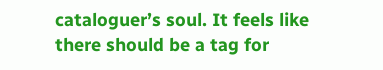cataloguer’s soul. It feels like there should be a tag for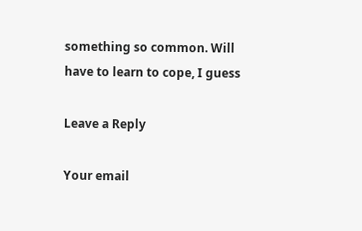something so common. Will have to learn to cope, I guess

Leave a Reply

Your email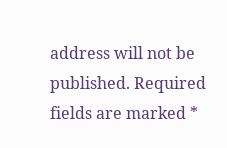address will not be published. Required fields are marked *